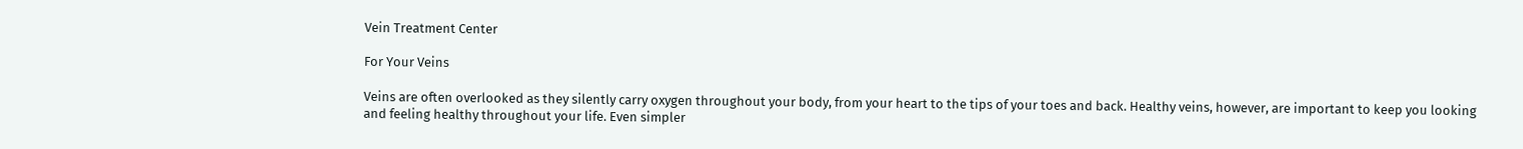Vein Treatment Center

For Your Veins

Veins are often overlooked as they silently carry oxygen throughout your body, from your heart to the tips of your toes and back. Healthy veins, however, are important to keep you looking and feeling healthy throughout your life. Even simpler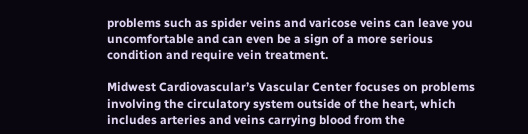problems such as spider veins and varicose veins can leave you uncomfortable and can even be a sign of a more serious condition and require vein treatment.

Midwest Cardiovascular’s Vascular Center focuses on problems involving the circulatory system outside of the heart, which includes arteries and veins carrying blood from the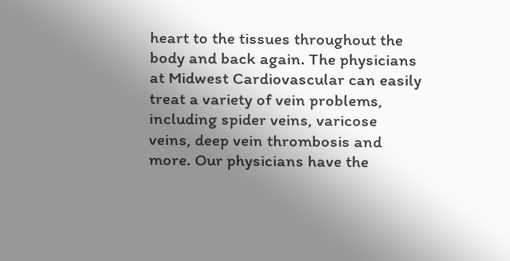heart to the tissues throughout the body and back again. The physicians at Midwest Cardiovascular can easily treat a variety of vein problems, including spider veins, varicose veins, deep vein thrombosis and more. Our physicians have the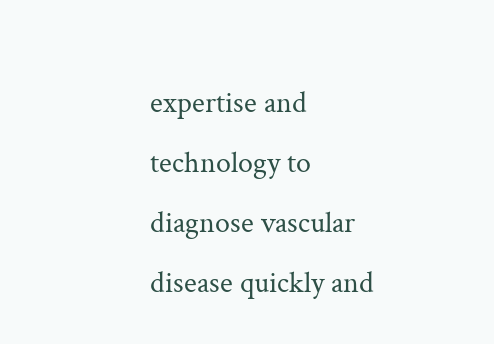expertise and technology to diagnose vascular disease quickly and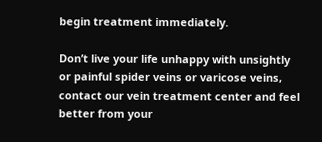begin treatment immediately.

Don’t live your life unhappy with unsightly or painful spider veins or varicose veins, contact our vein treatment center and feel better from your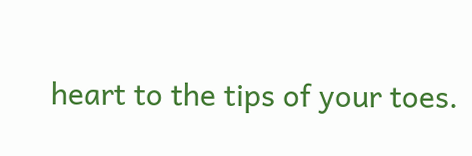heart to the tips of your toes.